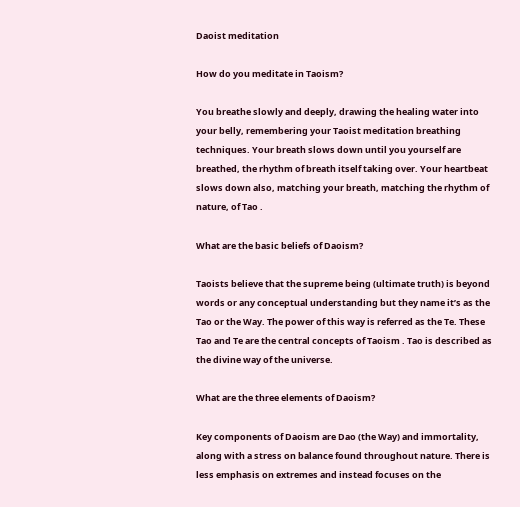Daoist meditation

How do you meditate in Taoism?

You breathe slowly and deeply, drawing the healing water into your belly, remembering your Taoist meditation breathing techniques. Your breath slows down until you yourself are breathed, the rhythm of breath itself taking over. Your heartbeat slows down also, matching your breath, matching the rhythm of nature, of Tao .

What are the basic beliefs of Daoism?

Taoists believe that the supreme being (ultimate truth) is beyond words or any conceptual understanding but they name it’s as the Tao or the Way. The power of this way is referred as the Te. These Tao and Te are the central concepts of Taoism . Tao is described as the divine way of the universe.

What are the three elements of Daoism?

Key components of Daoism are Dao (the Way) and immortality, along with a stress on balance found throughout nature. There is less emphasis on extremes and instead focuses on the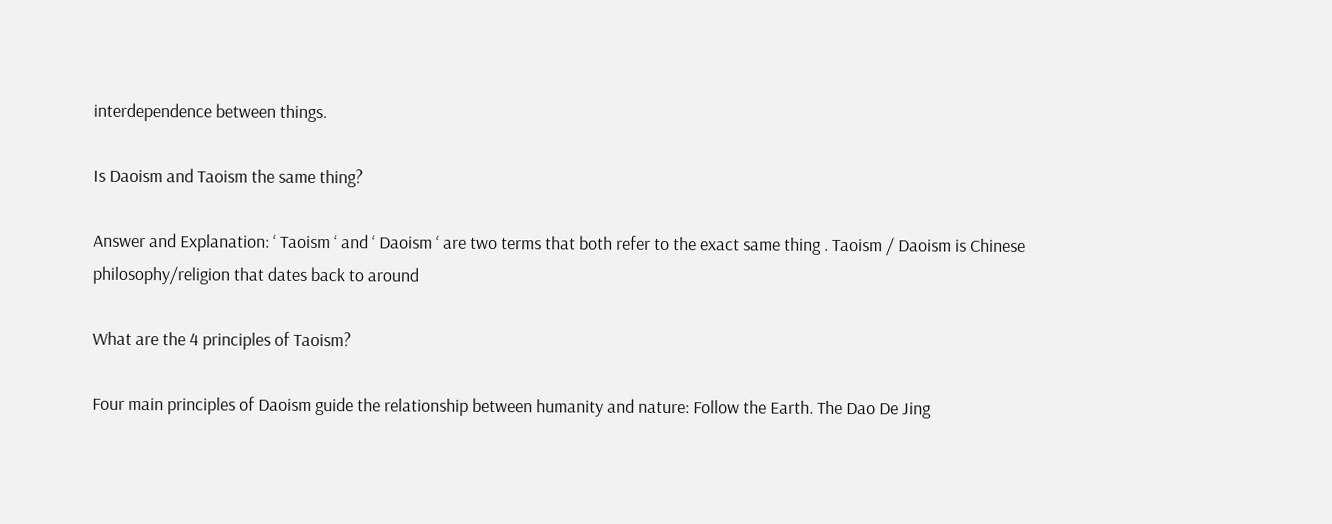interdependence between things.

Is Daoism and Taoism the same thing?

Answer and Explanation: ‘ Taoism ‘ and ‘ Daoism ‘ are two terms that both refer to the exact same thing . Taoism / Daoism is Chinese philosophy/religion that dates back to around

What are the 4 principles of Taoism?

Four main principles of Daoism guide the relationship between humanity and nature: Follow the Earth. The Dao De Jing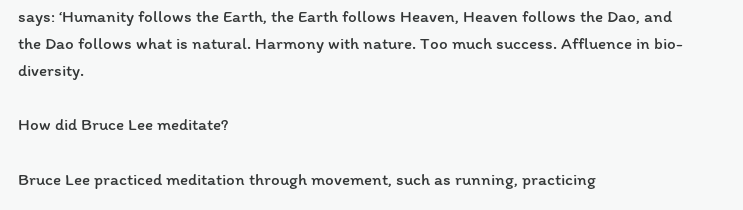says: ‘Humanity follows the Earth, the Earth follows Heaven, Heaven follows the Dao, and the Dao follows what is natural. Harmony with nature. Too much success. Affluence in bio-diversity.

How did Bruce Lee meditate?

Bruce Lee practiced meditation through movement, such as running, practicing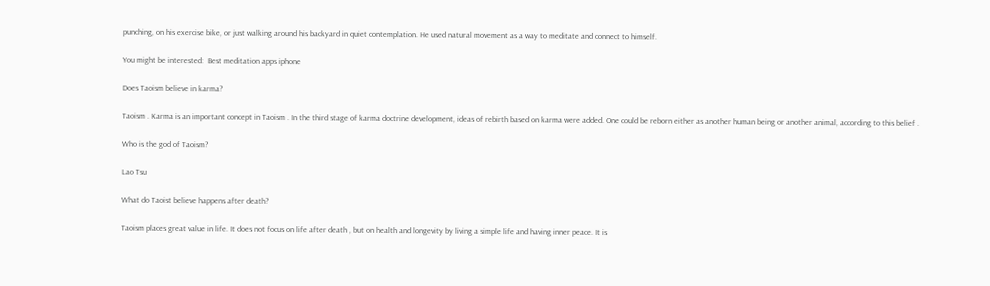punching, on his exercise bike, or just walking around his backyard in quiet contemplation. He used natural movement as a way to meditate and connect to himself.

You might be interested:  Best meditation apps iphone

Does Taoism believe in karma?

Taoism . Karma is an important concept in Taoism . In the third stage of karma doctrine development, ideas of rebirth based on karma were added. One could be reborn either as another human being or another animal, according to this belief .

Who is the god of Taoism?

Lao Tsu

What do Taoist believe happens after death?

Taoism places great value in life. It does not focus on life after death , but on health and longevity by living a simple life and having inner peace. It is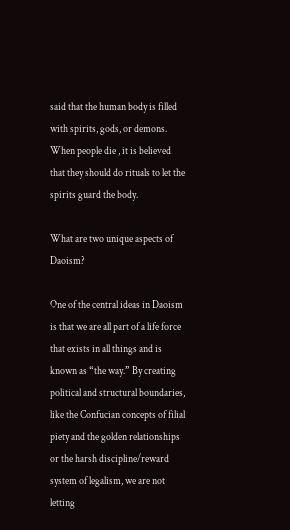said that the human body is filled with spirits, gods, or demons. When people die , it is believed that they should do rituals to let the spirits guard the body.

What are two unique aspects of Daoism?

One of the central ideas in Daoism is that we are all part of a life force that exists in all things and is known as “the way.” By creating political and structural boundaries, like the Confucian concepts of filial piety and the golden relationships or the harsh discipline/reward system of legalism, we are not letting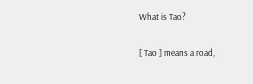What is Tao?

[ Tao ] means a road,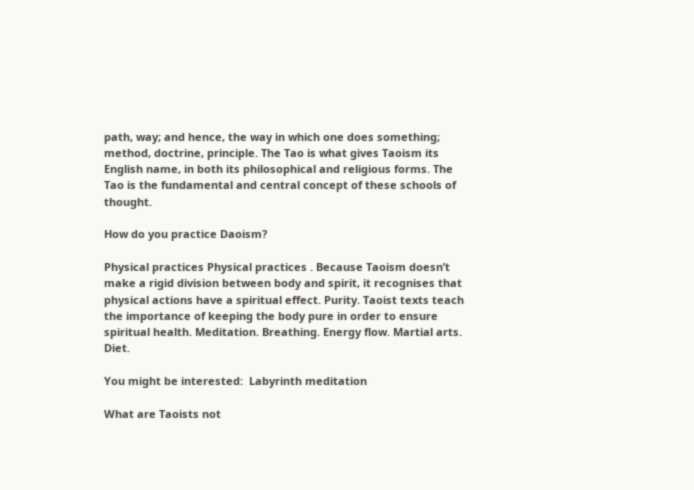path, way; and hence, the way in which one does something; method, doctrine, principle. The Tao is what gives Taoism its English name, in both its philosophical and religious forms. The Tao is the fundamental and central concept of these schools of thought.

How do you practice Daoism?

Physical practices Physical practices . Because Taoism doesn’t make a rigid division between body and spirit, it recognises that physical actions have a spiritual effect. Purity. Taoist texts teach the importance of keeping the body pure in order to ensure spiritual health. Meditation. Breathing. Energy flow. Martial arts. Diet.

You might be interested:  Labyrinth meditation

What are Taoists not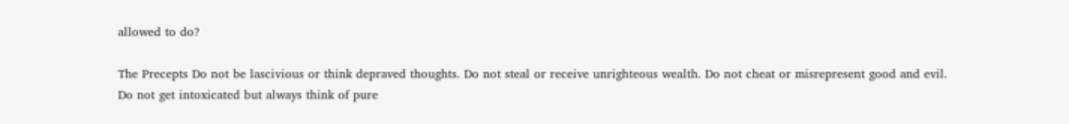allowed to do?

The Precepts Do not be lascivious or think depraved thoughts. Do not steal or receive unrighteous wealth. Do not cheat or misrepresent good and evil. Do not get intoxicated but always think of pure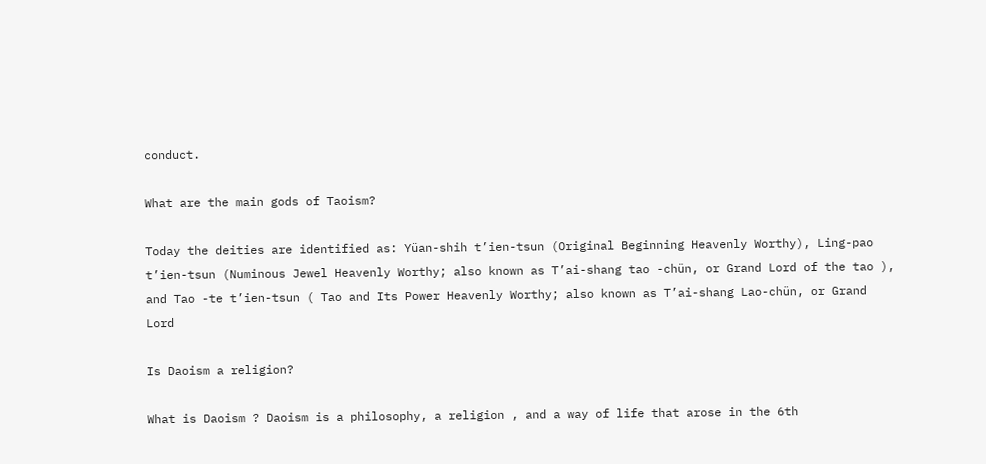conduct.

What are the main gods of Taoism?

Today the deities are identified as: Yüan-shih t’ien-tsun (Original Beginning Heavenly Worthy), Ling-pao t’ien-tsun (Numinous Jewel Heavenly Worthy; also known as T’ai-shang tao -chün, or Grand Lord of the tao ), and Tao -te t’ien-tsun ( Tao and Its Power Heavenly Worthy; also known as T’ai-shang Lao-chün, or Grand Lord

Is Daoism a religion?

What is Daoism ? Daoism is a philosophy, a religion , and a way of life that arose in the 6th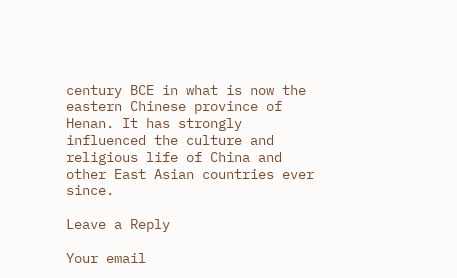century BCE in what is now the eastern Chinese province of Henan. It has strongly influenced the culture and religious life of China and other East Asian countries ever since.

Leave a Reply

Your email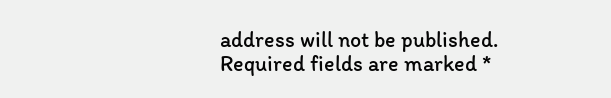address will not be published. Required fields are marked *